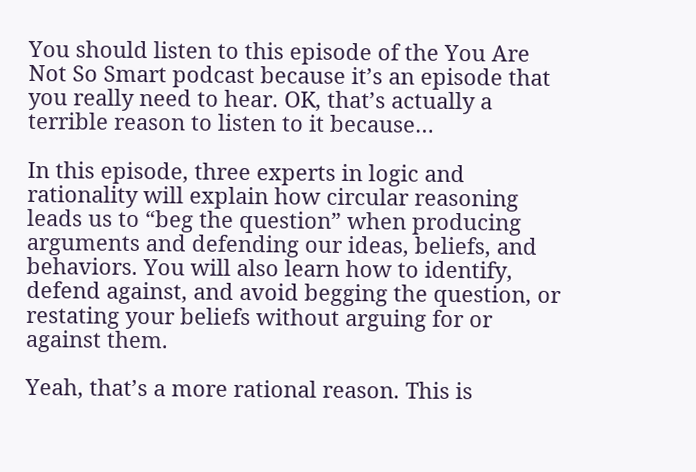You should listen to this episode of the You Are Not So Smart podcast because it’s an episode that you really need to hear. OK, that’s actually a terrible reason to listen to it because…

In this episode, three experts in logic and rationality will explain how circular reasoning leads us to “beg the question” when producing arguments and defending our ideas, beliefs, and behaviors. You will also learn how to identify, defend against, and avoid begging the question, or restating your beliefs without arguing for or against them.

Yeah, that’s a more rational reason. This is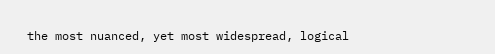the most nuanced, yet most widespread, logical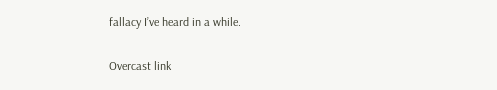fallacy I’ve heard in a while.

Overcast link